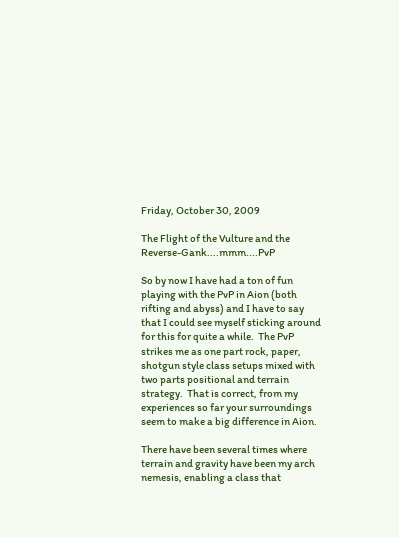Friday, October 30, 2009

The Flight of the Vulture and the Reverse-Gank....mmm....PvP

So by now I have had a ton of fun playing with the PvP in Aion (both rifting and abyss) and I have to say that I could see myself sticking around for this for quite a while.  The PvP strikes me as one part rock, paper, shotgun style class setups mixed with two parts positional and terrain strategy.  That is correct, from my experiences so far your surroundings seem to make a big difference in Aion.

There have been several times where terrain and gravity have been my arch nemesis, enabling a class that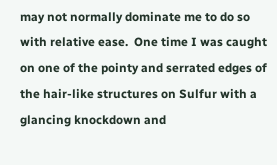may not normally dominate me to do so with relative ease.  One time I was caught on one of the pointy and serrated edges of the hair-like structures on Sulfur with a glancing knockdown and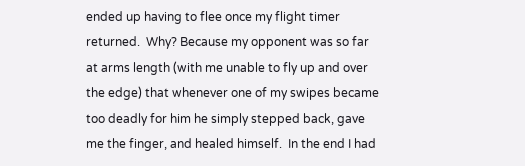ended up having to flee once my flight timer returned.  Why? Because my opponent was so far at arms length (with me unable to fly up and over the edge) that whenever one of my swipes became too deadly for him he simply stepped back, gave me the finger, and healed himself.  In the end I had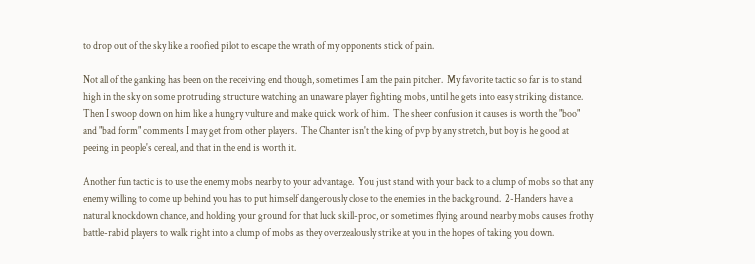to drop out of the sky like a roofied pilot to escape the wrath of my opponents stick of pain.

Not all of the ganking has been on the receiving end though, sometimes I am the pain pitcher.  My favorite tactic so far is to stand high in the sky on some protruding structure watching an unaware player fighting mobs, until he gets into easy striking distance.  Then I swoop down on him like a hungry vulture and make quick work of him.  The sheer confusion it causes is worth the "boo" and "bad form" comments I may get from other players.  The Chanter isn't the king of pvp by any stretch, but boy is he good at peeing in people's cereal, and that in the end is worth it.

Another fun tactic is to use the enemy mobs nearby to your advantage.  You just stand with your back to a clump of mobs so that any enemy willing to come up behind you has to put himself dangerously close to the enemies in the background.  2-Handers have a natural knockdown chance, and holding your ground for that luck skill-proc, or sometimes flying around nearby mobs causes frothy battle-rabid players to walk right into a clump of mobs as they overzealously strike at you in the hopes of taking you down.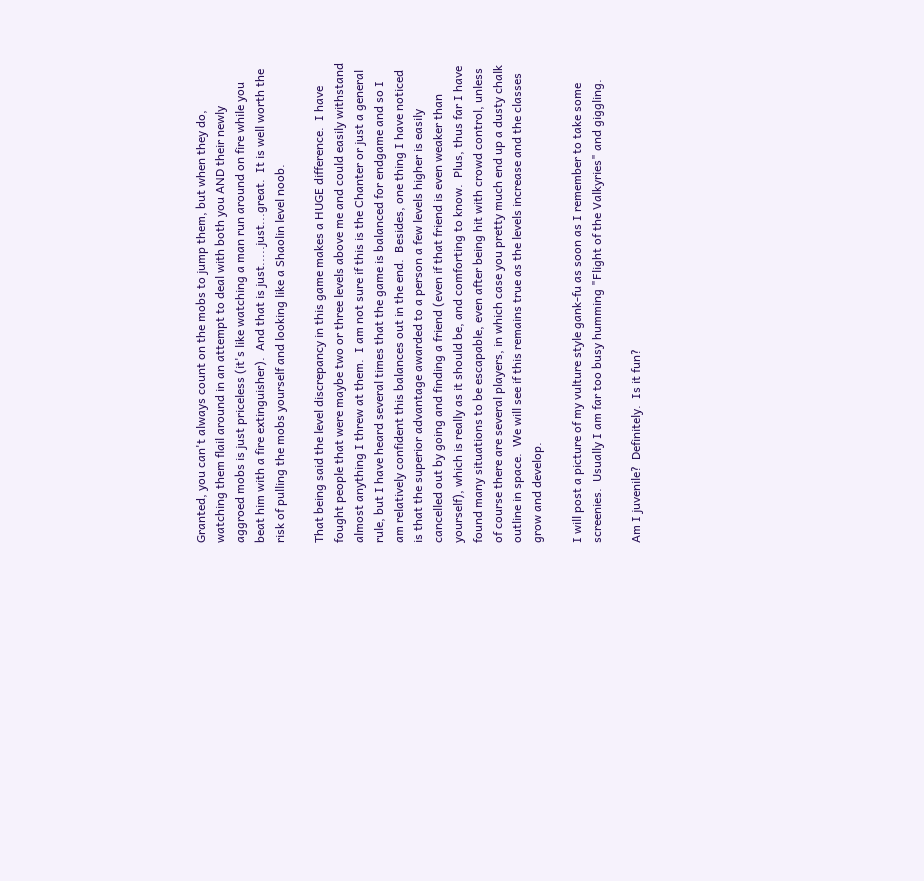Granted, you can't always count on the mobs to jump them, but when they do, watching them flail around in an attempt to deal with both you AND their newly aggroed mobs is just priceless (it's like watching a man run around on fire while you beat him with a fire extinguisher).  And that is just.....just...great.  It is well worth the risk of pulling the mobs yourself and looking like a Shaolin level noob.

That being said the level discrepancy in this game makes a HUGE difference.  I have fought people that were maybe two or three levels above me and could easily withstand almost anything I threw at them.  I am not sure if this is the Chanter or just a general rule, but I have heard several times that the game is balanced for endgame and so I am relatively confident this balances out in the end.  Besides, one thing I have noticed is that the superior advantage awarded to a person a few levels higher is easily cancelled out by going and finding a friend (even if that friend is even weaker than yourself), which is really as it should be, and comforting to know.  Plus, thus far I have found many situations to be escapable, even after being hit with crowd control, unless of course there are several players, in which case you pretty much end up a dusty chalk outline in space.  We will see if this remains true as the levels increase and the classes grow and develop.

I will post a picture of my vulture style gank-fu as soon as I remember to take some screenies.  Usually I am far too busy humming "Flight of the Valkyries" and giggling.

Am I juvenile?  Definitely.  Is it fun?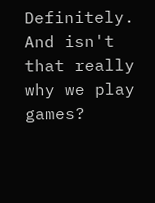Definitely.  And isn't that really why we play games?